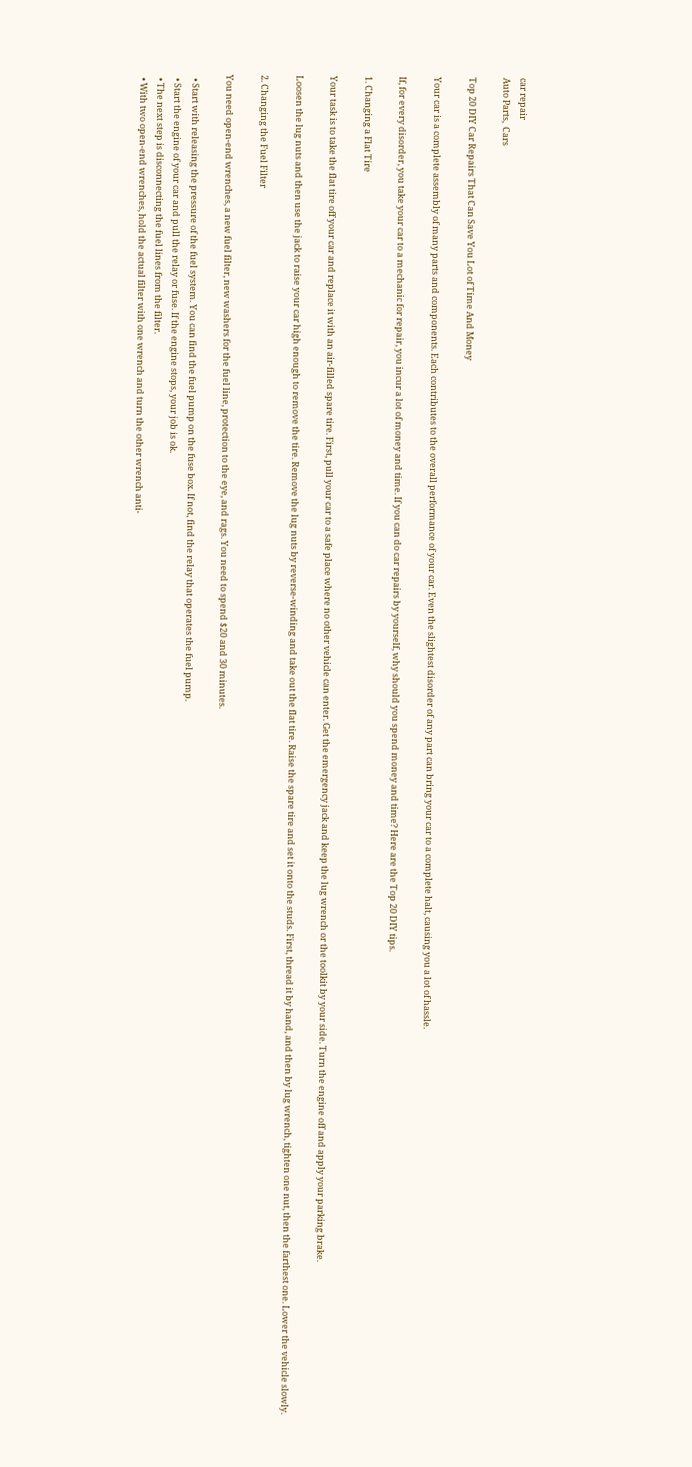car repair
Auto Parts,  Cars

Top 20 DIY Car Repairs That Can Save You Lot of Time And Money

Your car is a complete assembly of many parts and components. Each contributes to the overall performance of your car. Even the slightest disorder of any part can bring your car to a complete halt, causing you a lot of hassle.

If, for every disorder, you take your car to a mechanic for repair, you incur a lot of money and time. If you can do car repairs by yourself, why should you spend money and time? Here are the Top 20 DIY tips.

1. Changing a Flat Tire

Your task is to take the flat tire off your car and replace it with an air-filled spare tire. First, pull your car to a safe place where no other vehicle can enter. Get the emergency jack and keep the lug wrench or the toolkit by your side. Turn the engine off and apply your parking brake.

Loosen the lug nuts and then use the jack to raise your car high enough to remove the tire. Remove the lug nuts by reverse-winding and take out the flat tire. Raise the spare tire and set it onto the studs. First, thread it by hand, and then by lug wrench, tighten one nut, then the farthest one. Lower the vehicle slowly.

2. Changing the Fuel Filter

You need open-end wrenches, a new fuel filter, new washers for the fuel line, protection to the eye, and rags. You need to spend $20 and 30 minutes.

  • Start with releasing the pressure of the fuel system. You can find the fuel pump on the fuse box. If not, find the relay that operates the fuel pump.
  • Start the engine of your car and pull the relay or fuse. If the engine stops, your job is ok.
  • The next step is disconnecting the fuel lines from the filter.
  • With two open-end wrenches, hold the actual filter with one wrench and turn the other wrench anti-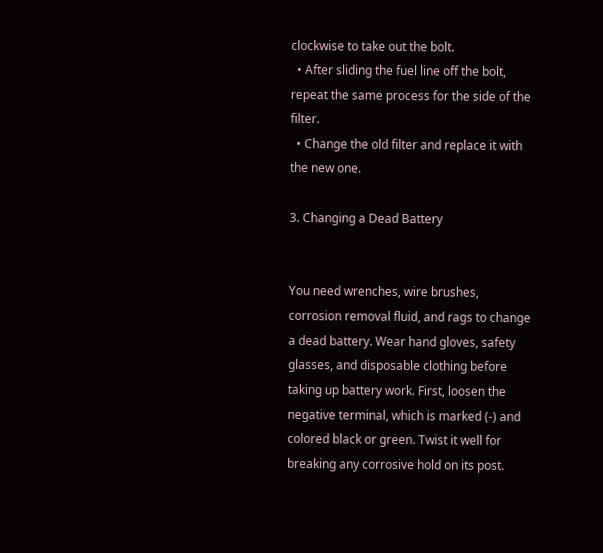clockwise to take out the bolt.
  • After sliding the fuel line off the bolt, repeat the same process for the side of the filter.
  • Change the old filter and replace it with the new one.

3. Changing a Dead Battery


You need wrenches, wire brushes, corrosion removal fluid, and rags to change a dead battery. Wear hand gloves, safety glasses, and disposable clothing before taking up battery work. First, loosen the negative terminal, which is marked (-) and colored black or green. Twist it well for breaking any corrosive hold on its post.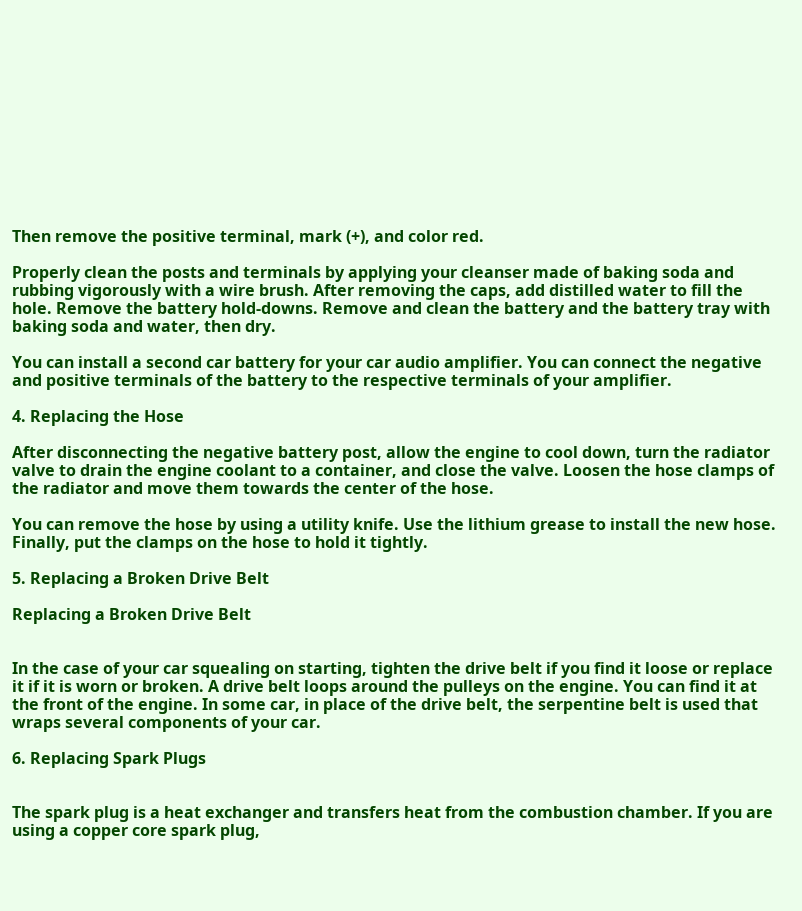Then remove the positive terminal, mark (+), and color red.

Properly clean the posts and terminals by applying your cleanser made of baking soda and rubbing vigorously with a wire brush. After removing the caps, add distilled water to fill the hole. Remove the battery hold-downs. Remove and clean the battery and the battery tray with baking soda and water, then dry.

You can install a second car battery for your car audio amplifier. You can connect the negative and positive terminals of the battery to the respective terminals of your amplifier.

4. Replacing the Hose

After disconnecting the negative battery post, allow the engine to cool down, turn the radiator valve to drain the engine coolant to a container, and close the valve. Loosen the hose clamps of the radiator and move them towards the center of the hose.

You can remove the hose by using a utility knife. Use the lithium grease to install the new hose. Finally, put the clamps on the hose to hold it tightly.

5. Replacing a Broken Drive Belt

Replacing a Broken Drive Belt


In the case of your car squealing on starting, tighten the drive belt if you find it loose or replace it if it is worn or broken. A drive belt loops around the pulleys on the engine. You can find it at the front of the engine. In some car, in place of the drive belt, the serpentine belt is used that wraps several components of your car.

6. Replacing Spark Plugs


The spark plug is a heat exchanger and transfers heat from the combustion chamber. If you are using a copper core spark plug,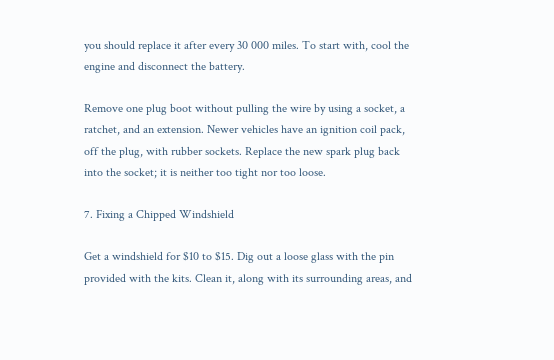you should replace it after every 30 000 miles. To start with, cool the engine and disconnect the battery.

Remove one plug boot without pulling the wire by using a socket, a ratchet, and an extension. Newer vehicles have an ignition coil pack, off the plug, with rubber sockets. Replace the new spark plug back into the socket; it is neither too tight nor too loose.

7. Fixing a Chipped Windshield

Get a windshield for $10 to $15. Dig out a loose glass with the pin provided with the kits. Clean it, along with its surrounding areas, and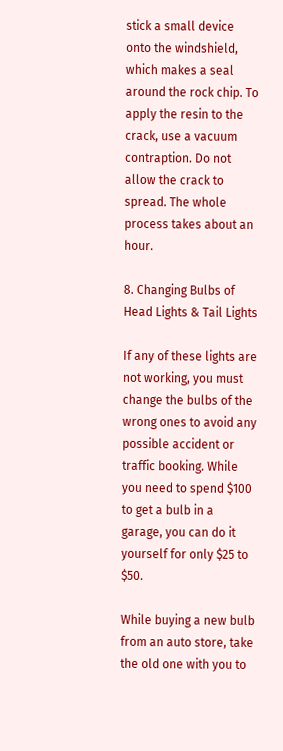stick a small device onto the windshield, which makes a seal around the rock chip. To apply the resin to the crack, use a vacuum contraption. Do not allow the crack to spread. The whole process takes about an hour.

8. Changing Bulbs of Head Lights & Tail Lights

If any of these lights are not working, you must change the bulbs of the wrong ones to avoid any possible accident or traffic booking. While you need to spend $100 to get a bulb in a garage, you can do it yourself for only $25 to $50.

While buying a new bulb from an auto store, take the old one with you to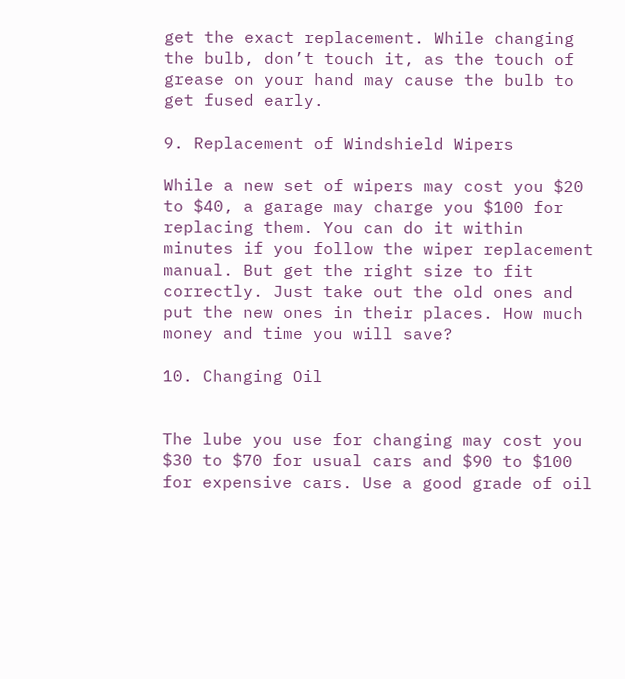get the exact replacement. While changing the bulb, don’t touch it, as the touch of grease on your hand may cause the bulb to get fused early.

9. Replacement of Windshield Wipers

While a new set of wipers may cost you $20 to $40, a garage may charge you $100 for replacing them. You can do it within minutes if you follow the wiper replacement manual. But get the right size to fit correctly. Just take out the old ones and put the new ones in their places. How much money and time you will save?

10. Changing Oil


The lube you use for changing may cost you $30 to $70 for usual cars and $90 to $100 for expensive cars. Use a good grade of oil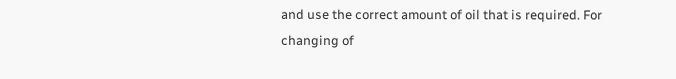and use the correct amount of oil that is required. For changing of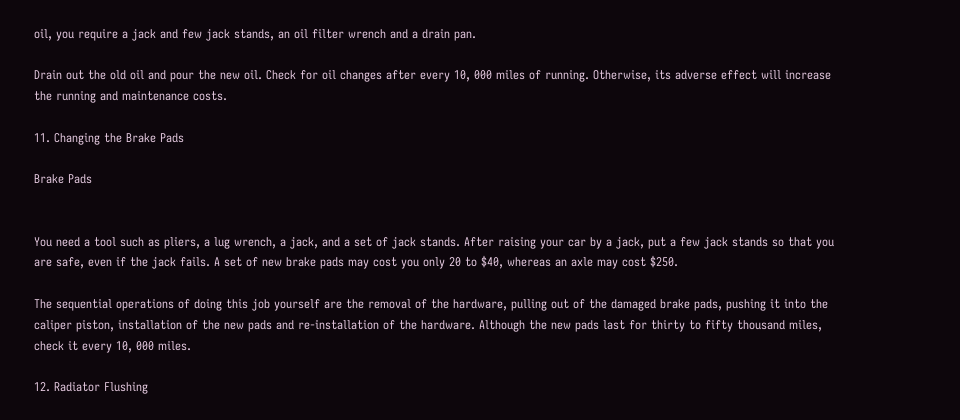oil, you require a jack and few jack stands, an oil filter wrench and a drain pan.

Drain out the old oil and pour the new oil. Check for oil changes after every 10, 000 miles of running. Otherwise, its adverse effect will increase the running and maintenance costs.

11. Changing the Brake Pads

Brake Pads


You need a tool such as pliers, a lug wrench, a jack, and a set of jack stands. After raising your car by a jack, put a few jack stands so that you are safe, even if the jack fails. A set of new brake pads may cost you only 20 to $40, whereas an axle may cost $250.

The sequential operations of doing this job yourself are the removal of the hardware, pulling out of the damaged brake pads, pushing it into the caliper piston, installation of the new pads and re-installation of the hardware. Although the new pads last for thirty to fifty thousand miles, check it every 10, 000 miles.

12. Radiator Flushing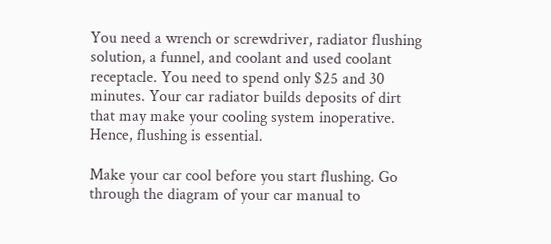You need a wrench or screwdriver, radiator flushing solution, a funnel, and coolant and used coolant receptacle. You need to spend only $25 and 30 minutes. Your car radiator builds deposits of dirt that may make your cooling system inoperative. Hence, flushing is essential.

Make your car cool before you start flushing. Go through the diagram of your car manual to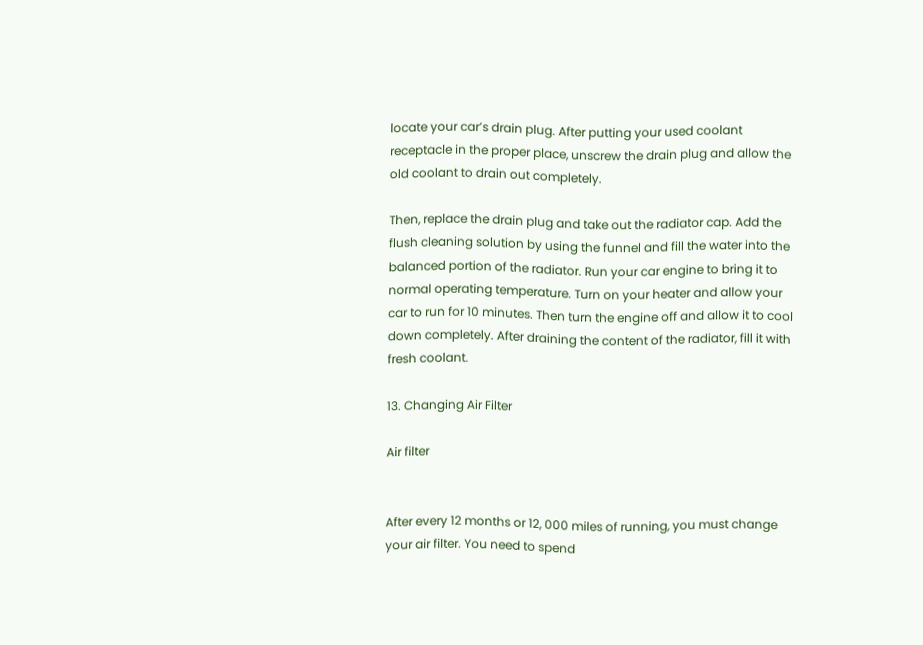locate your car’s drain plug. After putting your used coolant receptacle in the proper place, unscrew the drain plug and allow the old coolant to drain out completely.

Then, replace the drain plug and take out the radiator cap. Add the flush cleaning solution by using the funnel and fill the water into the balanced portion of the radiator. Run your car engine to bring it to normal operating temperature. Turn on your heater and allow your car to run for 10 minutes. Then turn the engine off and allow it to cool down completely. After draining the content of the radiator, fill it with fresh coolant.

13. Changing Air Filter

Air filter


After every 12 months or 12, 000 miles of running, you must change your air filter. You need to spend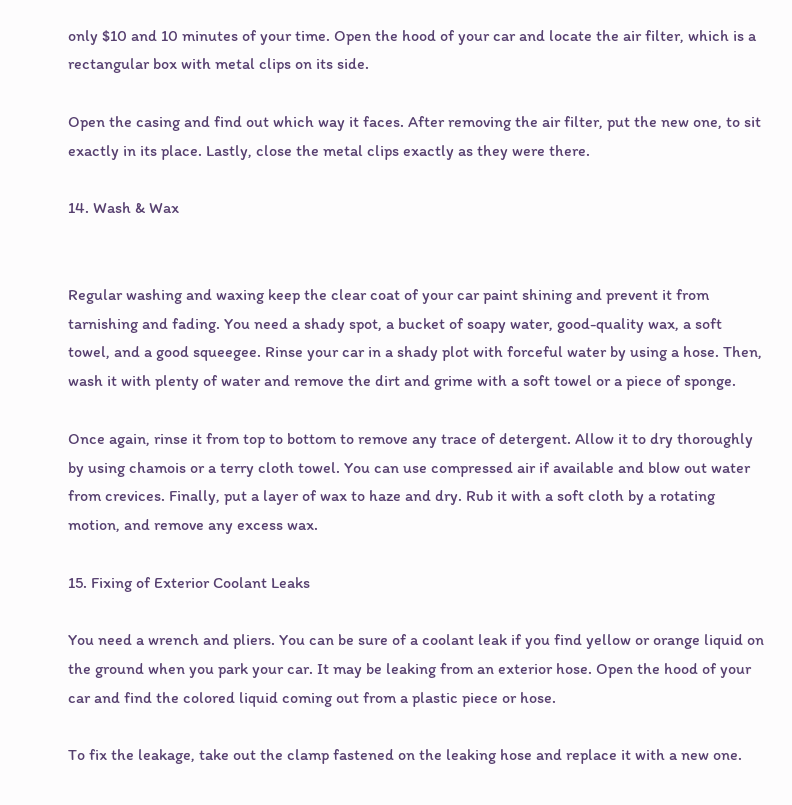only $10 and 10 minutes of your time. Open the hood of your car and locate the air filter, which is a rectangular box with metal clips on its side.

Open the casing and find out which way it faces. After removing the air filter, put the new one, to sit exactly in its place. Lastly, close the metal clips exactly as they were there.

14. Wash & Wax


Regular washing and waxing keep the clear coat of your car paint shining and prevent it from tarnishing and fading. You need a shady spot, a bucket of soapy water, good-quality wax, a soft towel, and a good squeegee. Rinse your car in a shady plot with forceful water by using a hose. Then, wash it with plenty of water and remove the dirt and grime with a soft towel or a piece of sponge.

Once again, rinse it from top to bottom to remove any trace of detergent. Allow it to dry thoroughly by using chamois or a terry cloth towel. You can use compressed air if available and blow out water from crevices. Finally, put a layer of wax to haze and dry. Rub it with a soft cloth by a rotating motion, and remove any excess wax.

15. Fixing of Exterior Coolant Leaks

You need a wrench and pliers. You can be sure of a coolant leak if you find yellow or orange liquid on the ground when you park your car. It may be leaking from an exterior hose. Open the hood of your car and find the colored liquid coming out from a plastic piece or hose.

To fix the leakage, take out the clamp fastened on the leaking hose and replace it with a new one.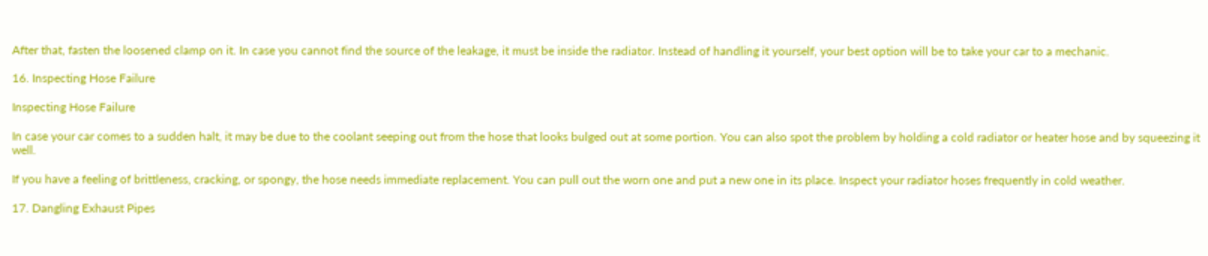After that, fasten the loosened clamp on it. In case you cannot find the source of the leakage, it must be inside the radiator. Instead of handling it yourself, your best option will be to take your car to a mechanic.

16. Inspecting Hose Failure

Inspecting Hose Failure

In case your car comes to a sudden halt, it may be due to the coolant seeping out from the hose that looks bulged out at some portion. You can also spot the problem by holding a cold radiator or heater hose and by squeezing it well.

If you have a feeling of brittleness, cracking, or spongy, the hose needs immediate replacement. You can pull out the worn one and put a new one in its place. Inspect your radiator hoses frequently in cold weather.

17. Dangling Exhaust Pipes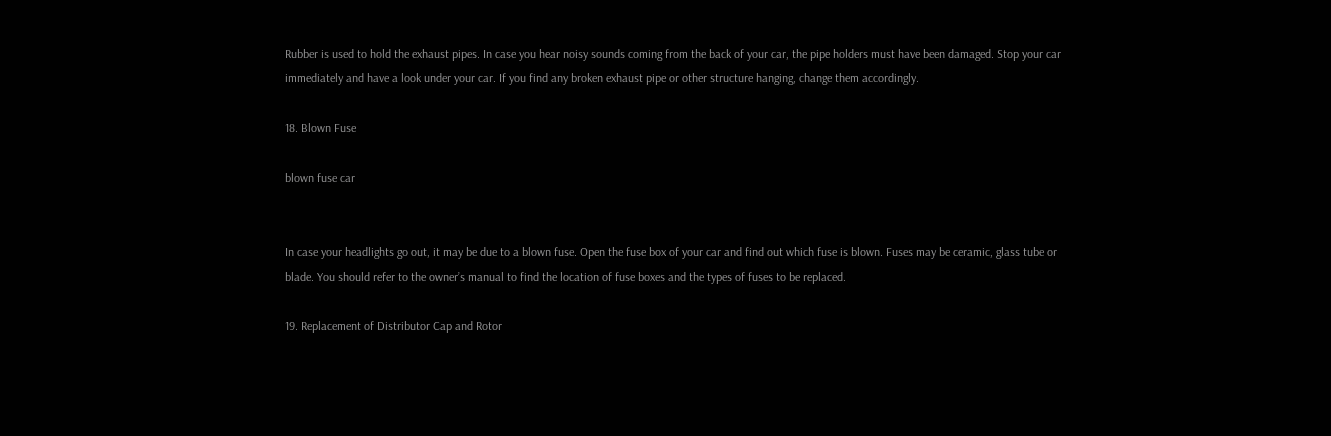Rubber is used to hold the exhaust pipes. In case you hear noisy sounds coming from the back of your car, the pipe holders must have been damaged. Stop your car immediately and have a look under your car. If you find any broken exhaust pipe or other structure hanging, change them accordingly.

18. Blown Fuse

blown fuse car


In case your headlights go out, it may be due to a blown fuse. Open the fuse box of your car and find out which fuse is blown. Fuses may be ceramic, glass tube or blade. You should refer to the owner’s manual to find the location of fuse boxes and the types of fuses to be replaced.

19. Replacement of Distributor Cap and Rotor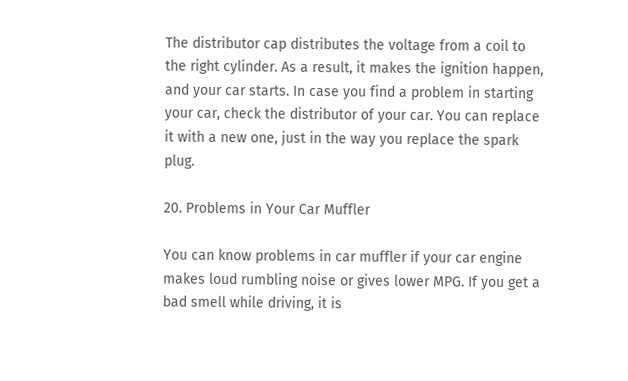The distributor cap distributes the voltage from a coil to the right cylinder. As a result, it makes the ignition happen, and your car starts. In case you find a problem in starting your car, check the distributor of your car. You can replace it with a new one, just in the way you replace the spark plug.

20. Problems in Your Car Muffler

You can know problems in car muffler if your car engine makes loud rumbling noise or gives lower MPG. If you get a bad smell while driving, it is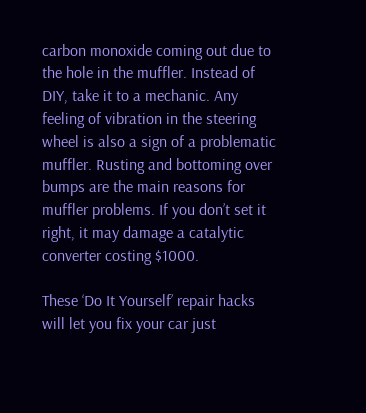carbon monoxide coming out due to the hole in the muffler. Instead of DIY, take it to a mechanic. Any feeling of vibration in the steering wheel is also a sign of a problematic muffler. Rusting and bottoming over bumps are the main reasons for muffler problems. If you don’t set it right, it may damage a catalytic converter costing $1000.

These ‘Do It Yourself’ repair hacks will let you fix your car just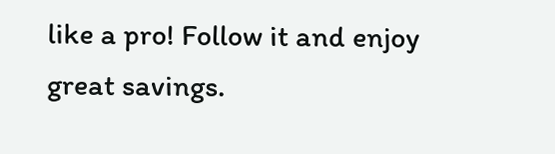like a pro! Follow it and enjoy great savings.